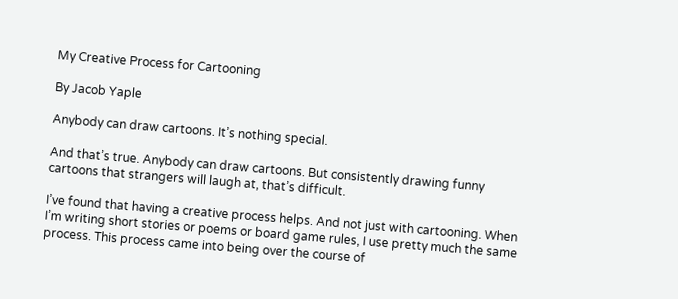My Creative Process for Cartooning

By Jacob Yaple

Anybody can draw cartoons. It’s nothing special.

And that’s true. Anybody can draw cartoons. But consistently drawing funny cartoons that strangers will laugh at, that’s difficult.

I’ve found that having a creative process helps. And not just with cartooning. When I’m writing short stories or poems or board game rules, I use pretty much the same process. This process came into being over the course of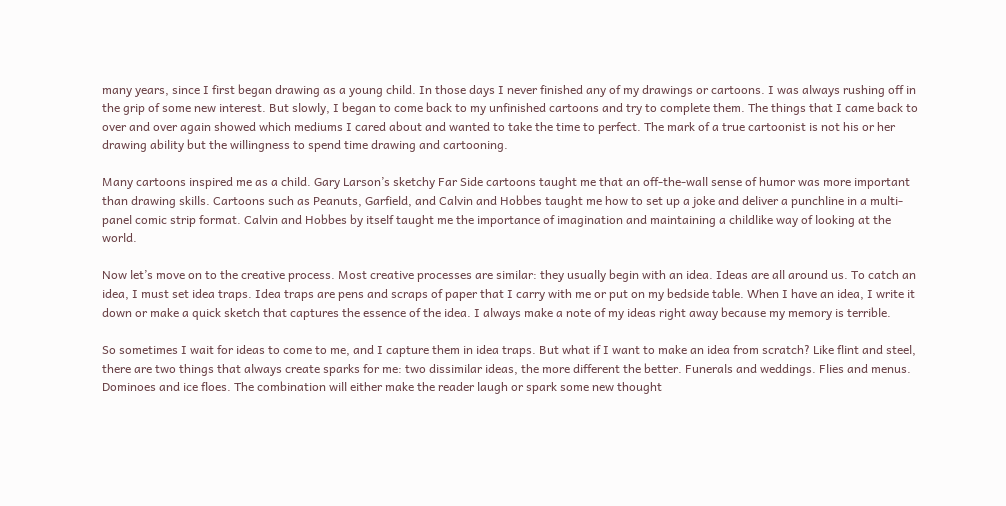many years, since I first began drawing as a young child. In those days I never finished any of my drawings or cartoons. I was always rushing off in the grip of some new interest. But slowly, I began to come back to my unfinished cartoons and try to complete them. The things that I came back to over and over again showed which mediums I cared about and wanted to take the time to perfect. The mark of a true cartoonist is not his or her drawing ability but the willingness to spend time drawing and cartooning.

Many cartoons inspired me as a child. Gary Larson’s sketchy Far Side cartoons taught me that an off-the-wall sense of humor was more important than drawing skills. Cartoons such as Peanuts, Garfield, and Calvin and Hobbes taught me how to set up a joke and deliver a punchline in a multi-panel comic strip format. Calvin and Hobbes by itself taught me the importance of imagination and maintaining a childlike way of looking at the world.

Now let’s move on to the creative process. Most creative processes are similar: they usually begin with an idea. Ideas are all around us. To catch an idea, I must set idea traps. Idea traps are pens and scraps of paper that I carry with me or put on my bedside table. When I have an idea, I write it down or make a quick sketch that captures the essence of the idea. I always make a note of my ideas right away because my memory is terrible.

So sometimes I wait for ideas to come to me, and I capture them in idea traps. But what if I want to make an idea from scratch? Like flint and steel, there are two things that always create sparks for me: two dissimilar ideas, the more different the better. Funerals and weddings. Flies and menus. Dominoes and ice floes. The combination will either make the reader laugh or spark some new thought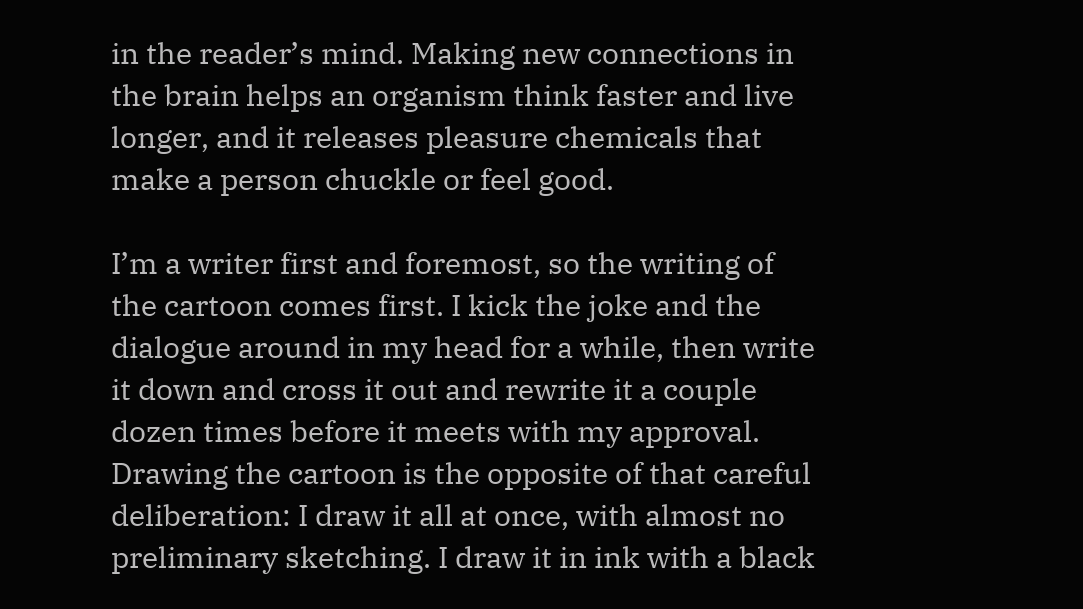in the reader’s mind. Making new connections in the brain helps an organism think faster and live longer, and it releases pleasure chemicals that make a person chuckle or feel good.

I’m a writer first and foremost, so the writing of the cartoon comes first. I kick the joke and the dialogue around in my head for a while, then write it down and cross it out and rewrite it a couple dozen times before it meets with my approval. Drawing the cartoon is the opposite of that careful deliberation: I draw it all at once, with almost no preliminary sketching. I draw it in ink with a black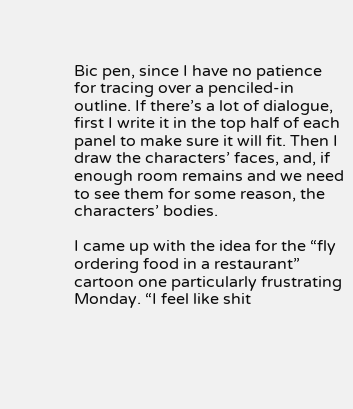Bic pen, since I have no patience for tracing over a penciled-in outline. If there’s a lot of dialogue, first I write it in the top half of each panel to make sure it will fit. Then I draw the characters’ faces, and, if enough room remains and we need to see them for some reason, the characters’ bodies.

I came up with the idea for the “fly ordering food in a restaurant” cartoon one particularly frustrating Monday. “I feel like shit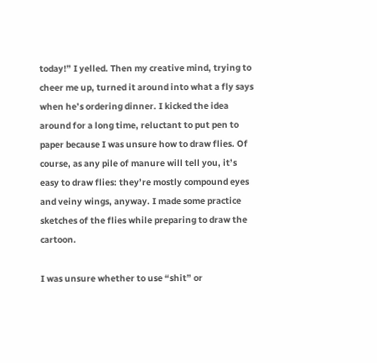today!” I yelled. Then my creative mind, trying to cheer me up, turned it around into what a fly says when he’s ordering dinner. I kicked the idea around for a long time, reluctant to put pen to paper because I was unsure how to draw flies. Of course, as any pile of manure will tell you, it’s easy to draw flies: they’re mostly compound eyes and veiny wings, anyway. I made some practice sketches of the flies while preparing to draw the cartoon.

I was unsure whether to use “shit” or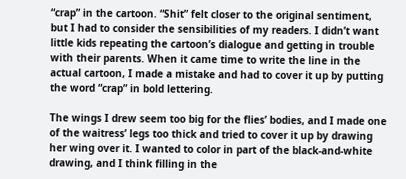“crap” in the cartoon. “Shit” felt closer to the original sentiment, but I had to consider the sensibilities of my readers. I didn’t want little kids repeating the cartoon’s dialogue and getting in trouble with their parents. When it came time to write the line in the actual cartoon, I made a mistake and had to cover it up by putting the word “crap” in bold lettering.

The wings I drew seem too big for the flies’ bodies, and I made one of the waitress’ legs too thick and tried to cover it up by drawing her wing over it. I wanted to color in part of the black-and-white drawing, and I think filling in the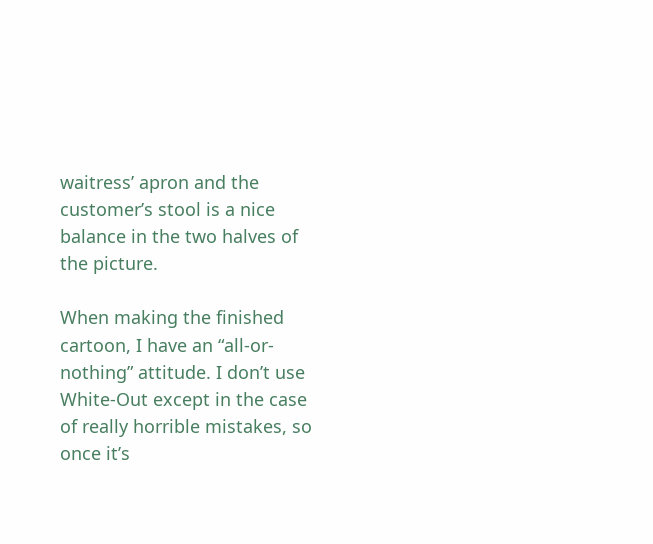waitress’ apron and the customer’s stool is a nice balance in the two halves of the picture.

When making the finished cartoon, I have an “all-or-nothing” attitude. I don’t use White-Out except in the case of really horrible mistakes, so once it’s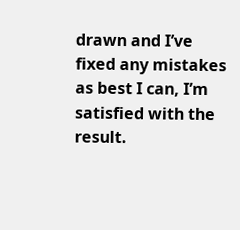drawn and I’ve fixed any mistakes as best I can, I’m satisfied with the result.